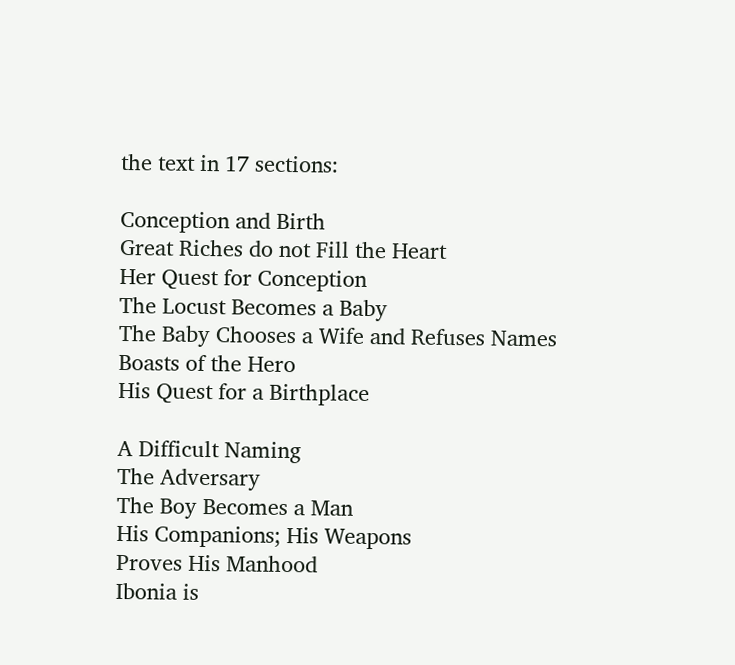the text in 17 sections:

Conception and Birth
Great Riches do not Fill the Heart
Her Quest for Conception
The Locust Becomes a Baby
The Baby Chooses a Wife and Refuses Names
Boasts of the Hero
His Quest for a Birthplace

A Difficult Naming
The Adversary
The Boy Becomes a Man
His Companions; His Weapons
Proves His Manhood
Ibonia is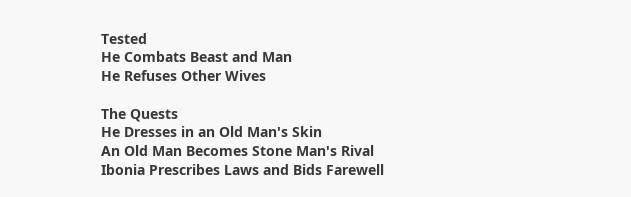Tested
He Combats Beast and Man
He Refuses Other Wives

The Quests
He Dresses in an Old Man's Skin
An Old Man Becomes Stone Man's Rival
Ibonia Prescribes Laws and Bids Farewell